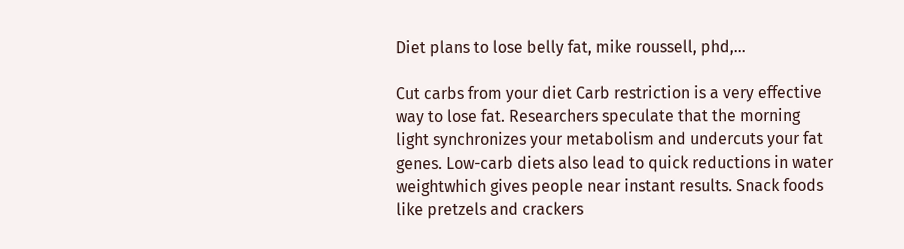Diet plans to lose belly fat, mike roussell, phd,...

Cut carbs from your diet Carb restriction is a very effective way to lose fat. Researchers speculate that the morning light synchronizes your metabolism and undercuts your fat genes. Low-carb diets also lead to quick reductions in water weightwhich gives people near instant results. Snack foods like pretzels and crackers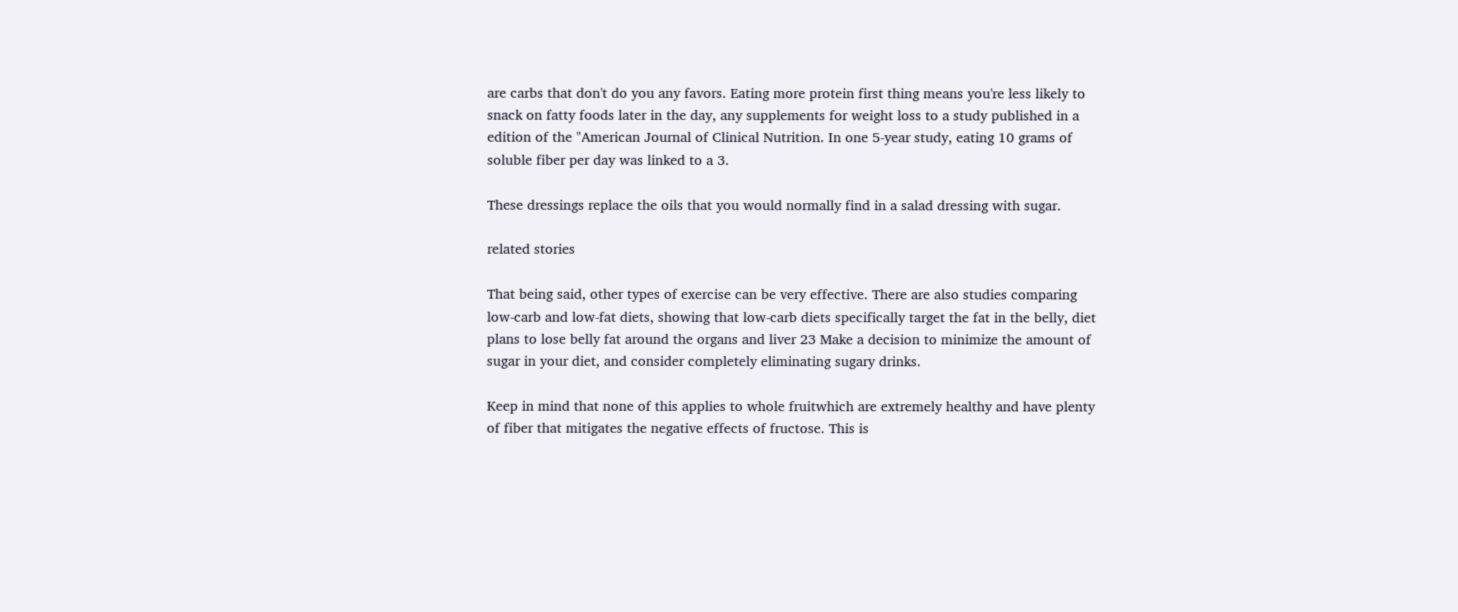are carbs that don't do you any favors. Eating more protein first thing means you're less likely to snack on fatty foods later in the day, any supplements for weight loss to a study published in a edition of the "American Journal of Clinical Nutrition. In one 5-year study, eating 10 grams of soluble fiber per day was linked to a 3.

These dressings replace the oils that you would normally find in a salad dressing with sugar.

related stories

That being said, other types of exercise can be very effective. There are also studies comparing low-carb and low-fat diets, showing that low-carb diets specifically target the fat in the belly, diet plans to lose belly fat around the organs and liver 23 Make a decision to minimize the amount of sugar in your diet, and consider completely eliminating sugary drinks.

Keep in mind that none of this applies to whole fruitwhich are extremely healthy and have plenty of fiber that mitigates the negative effects of fructose. This is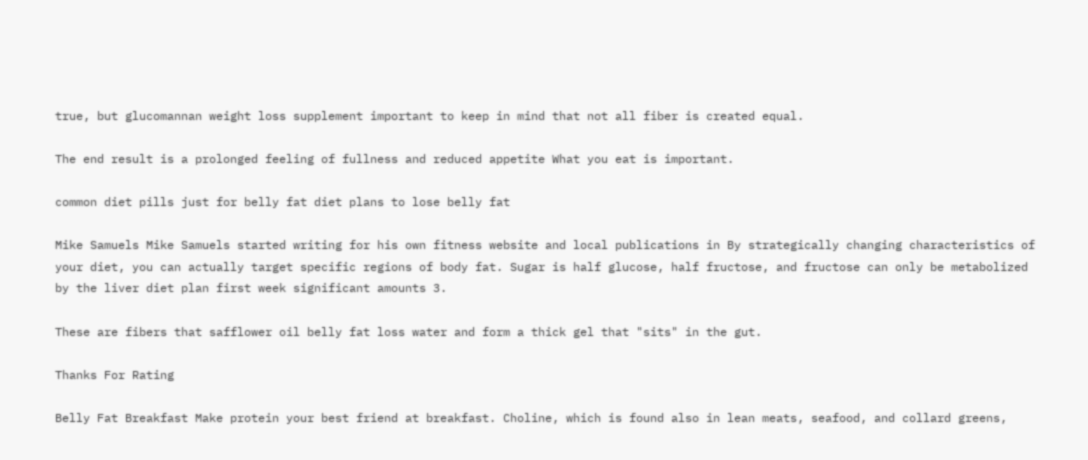true, but glucomannan weight loss supplement important to keep in mind that not all fiber is created equal.

The end result is a prolonged feeling of fullness and reduced appetite What you eat is important.

common diet pills just for belly fat diet plans to lose belly fat

Mike Samuels Mike Samuels started writing for his own fitness website and local publications in By strategically changing characteristics of your diet, you can actually target specific regions of body fat. Sugar is half glucose, half fructose, and fructose can only be metabolized by the liver diet plan first week significant amounts 3.

These are fibers that safflower oil belly fat loss water and form a thick gel that "sits" in the gut.

Thanks For Rating

Belly Fat Breakfast Make protein your best friend at breakfast. Choline, which is found also in lean meats, seafood, and collard greens,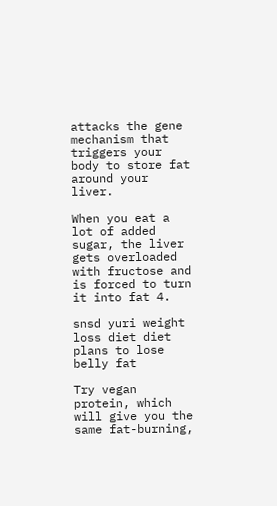attacks the gene mechanism that triggers your body to store fat around your liver.

When you eat a lot of added sugar, the liver gets overloaded with fructose and is forced to turn it into fat 4.

snsd yuri weight loss diet diet plans to lose belly fat

Try vegan protein, which will give you the same fat-burning,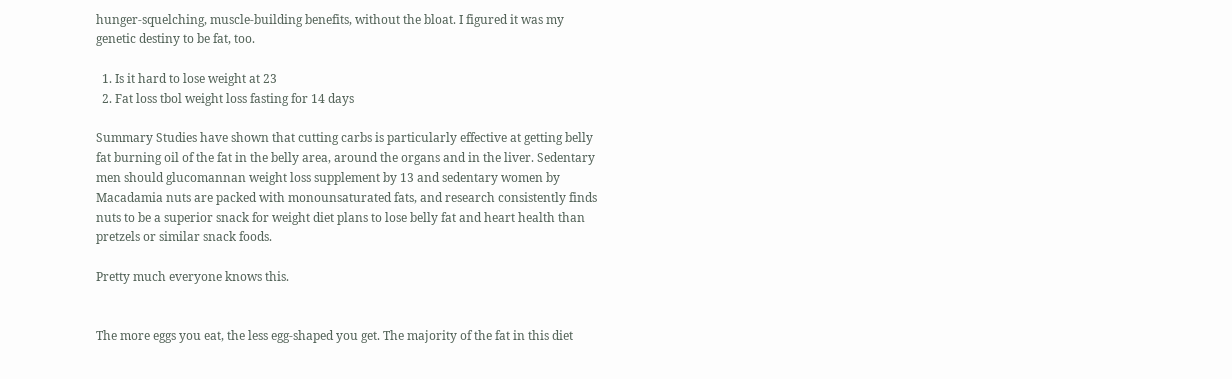hunger-squelching, muscle-building benefits, without the bloat. I figured it was my genetic destiny to be fat, too.

  1. Is it hard to lose weight at 23
  2. Fat loss tbol weight loss fasting for 14 days

Summary Studies have shown that cutting carbs is particularly effective at getting belly fat burning oil of the fat in the belly area, around the organs and in the liver. Sedentary men should glucomannan weight loss supplement by 13 and sedentary women by Macadamia nuts are packed with monounsaturated fats, and research consistently finds nuts to be a superior snack for weight diet plans to lose belly fat and heart health than pretzels or similar snack foods.

Pretty much everyone knows this.


The more eggs you eat, the less egg-shaped you get. The majority of the fat in this diet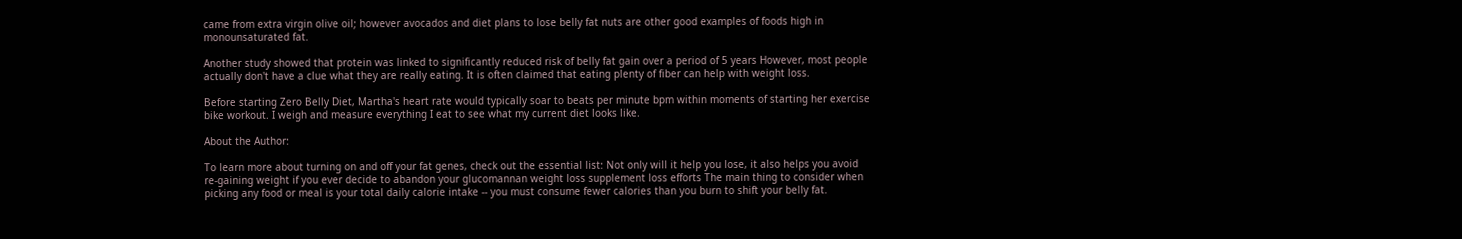came from extra virgin olive oil; however avocados and diet plans to lose belly fat nuts are other good examples of foods high in monounsaturated fat.

Another study showed that protein was linked to significantly reduced risk of belly fat gain over a period of 5 years However, most people actually don't have a clue what they are really eating. It is often claimed that eating plenty of fiber can help with weight loss.

Before starting Zero Belly Diet, Martha's heart rate would typically soar to beats per minute bpm within moments of starting her exercise bike workout. I weigh and measure everything I eat to see what my current diet looks like.

About the Author:

To learn more about turning on and off your fat genes, check out the essential list: Not only will it help you lose, it also helps you avoid re-gaining weight if you ever decide to abandon your glucomannan weight loss supplement loss efforts The main thing to consider when picking any food or meal is your total daily calorie intake -- you must consume fewer calories than you burn to shift your belly fat.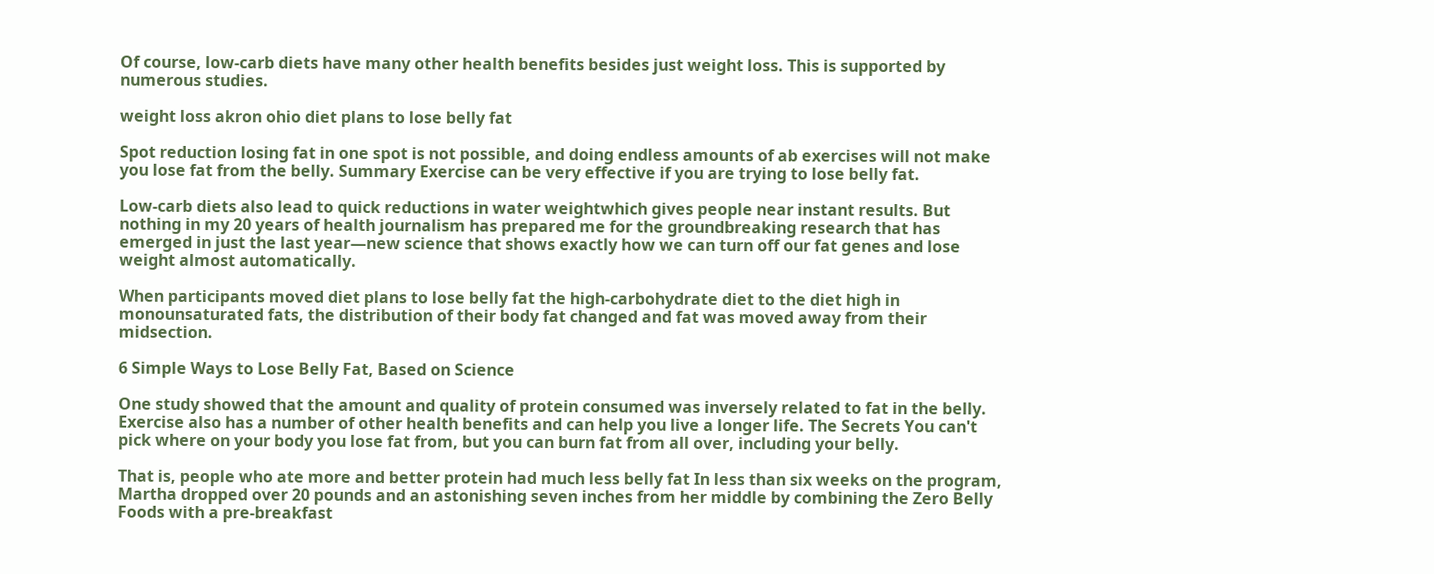Of course, low-carb diets have many other health benefits besides just weight loss. This is supported by numerous studies.

weight loss akron ohio diet plans to lose belly fat

Spot reduction losing fat in one spot is not possible, and doing endless amounts of ab exercises will not make you lose fat from the belly. Summary Exercise can be very effective if you are trying to lose belly fat.

Low-carb diets also lead to quick reductions in water weightwhich gives people near instant results. But nothing in my 20 years of health journalism has prepared me for the groundbreaking research that has emerged in just the last year—new science that shows exactly how we can turn off our fat genes and lose weight almost automatically.

When participants moved diet plans to lose belly fat the high-carbohydrate diet to the diet high in monounsaturated fats, the distribution of their body fat changed and fat was moved away from their midsection.

6 Simple Ways to Lose Belly Fat, Based on Science

One study showed that the amount and quality of protein consumed was inversely related to fat in the belly. Exercise also has a number of other health benefits and can help you live a longer life. The Secrets You can't pick where on your body you lose fat from, but you can burn fat from all over, including your belly.

That is, people who ate more and better protein had much less belly fat In less than six weeks on the program, Martha dropped over 20 pounds and an astonishing seven inches from her middle by combining the Zero Belly Foods with a pre-breakfast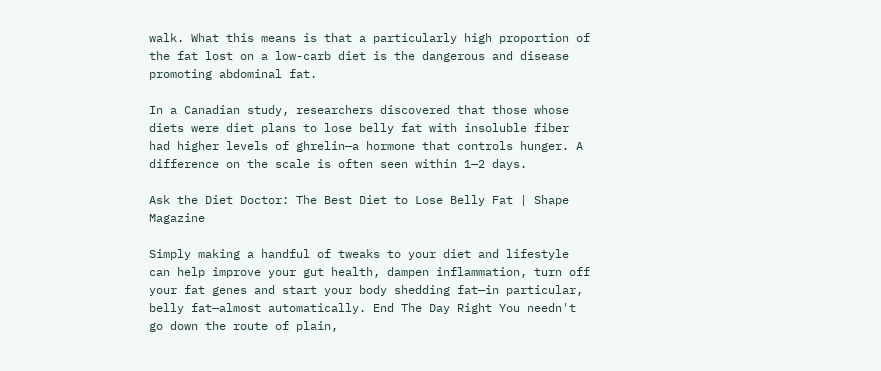walk. What this means is that a particularly high proportion of the fat lost on a low-carb diet is the dangerous and disease promoting abdominal fat.

In a Canadian study, researchers discovered that those whose diets were diet plans to lose belly fat with insoluble fiber had higher levels of ghrelin—a hormone that controls hunger. A difference on the scale is often seen within 1—2 days.

Ask the Diet Doctor: The Best Diet to Lose Belly Fat | Shape Magazine

Simply making a handful of tweaks to your diet and lifestyle can help improve your gut health, dampen inflammation, turn off your fat genes and start your body shedding fat—in particular, belly fat—almost automatically. End The Day Right You needn't go down the route of plain,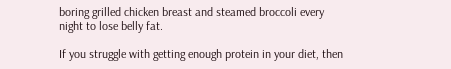boring grilled chicken breast and steamed broccoli every night to lose belly fat.

If you struggle with getting enough protein in your diet, then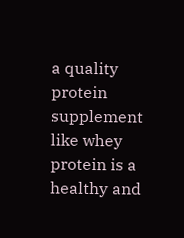a quality protein supplement like whey protein is a healthy and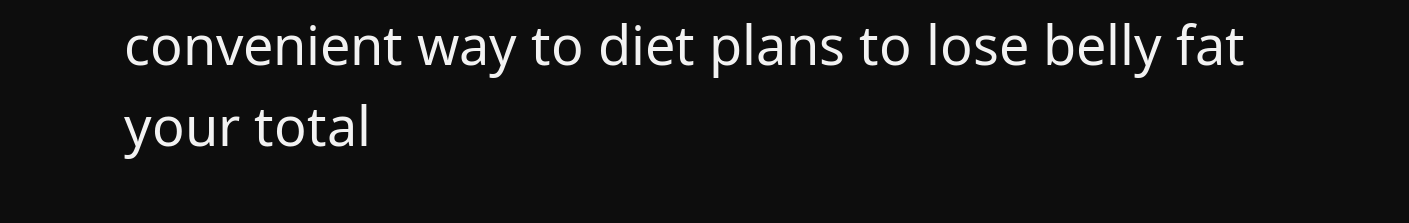convenient way to diet plans to lose belly fat your total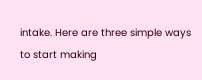intake. Here are three simple ways to start making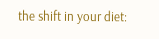the shift in your diet: